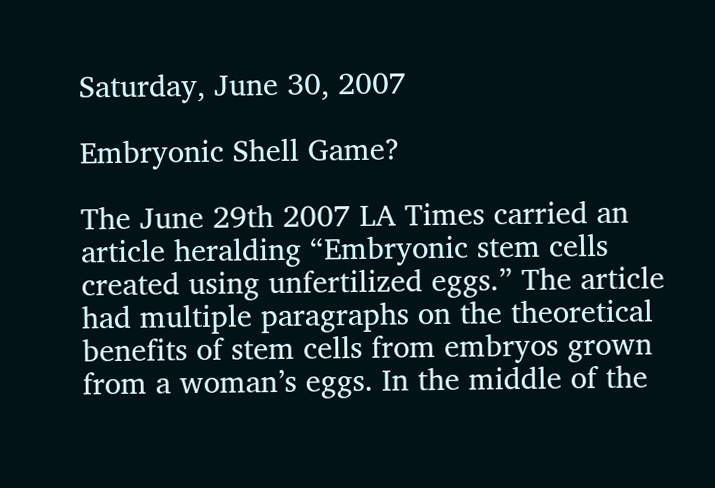Saturday, June 30, 2007

Embryonic Shell Game?

The June 29th 2007 LA Times carried an article heralding “Embryonic stem cells created using unfertilized eggs.” The article had multiple paragraphs on the theoretical benefits of stem cells from embryos grown from a woman’s eggs. In the middle of the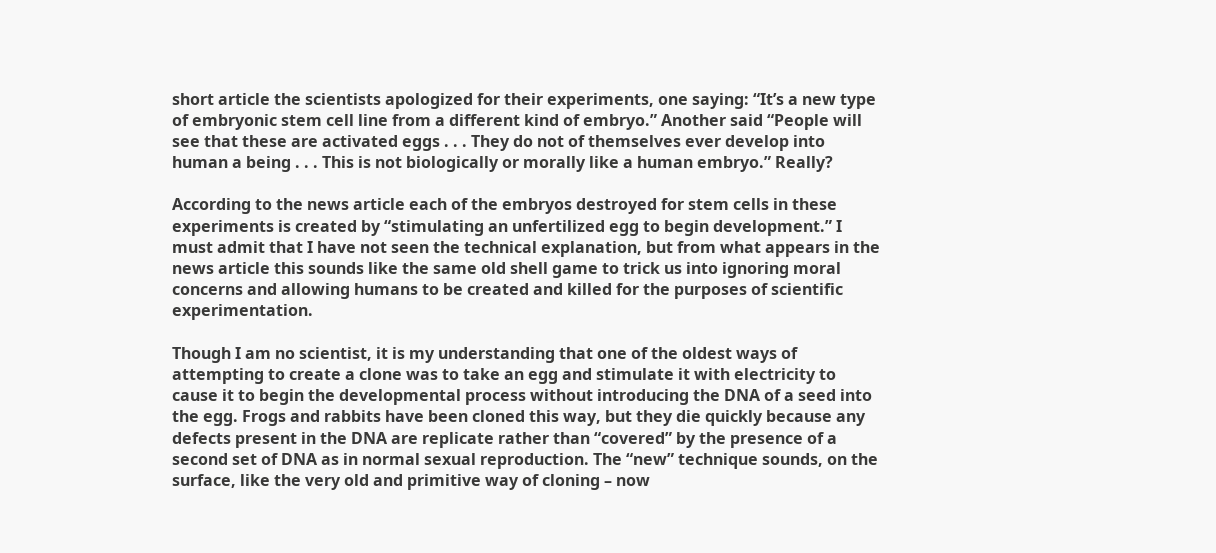short article the scientists apologized for their experiments, one saying: “It’s a new type of embryonic stem cell line from a different kind of embryo.” Another said “People will see that these are activated eggs . . . They do not of themselves ever develop into human a being . . . This is not biologically or morally like a human embryo.” Really?

According to the news article each of the embryos destroyed for stem cells in these experiments is created by “stimulating an unfertilized egg to begin development.” I must admit that I have not seen the technical explanation, but from what appears in the news article this sounds like the same old shell game to trick us into ignoring moral concerns and allowing humans to be created and killed for the purposes of scientific experimentation.

Though I am no scientist, it is my understanding that one of the oldest ways of attempting to create a clone was to take an egg and stimulate it with electricity to cause it to begin the developmental process without introducing the DNA of a seed into the egg. Frogs and rabbits have been cloned this way, but they die quickly because any defects present in the DNA are replicate rather than “covered” by the presence of a second set of DNA as in normal sexual reproduction. The “new” technique sounds, on the surface, like the very old and primitive way of cloning – now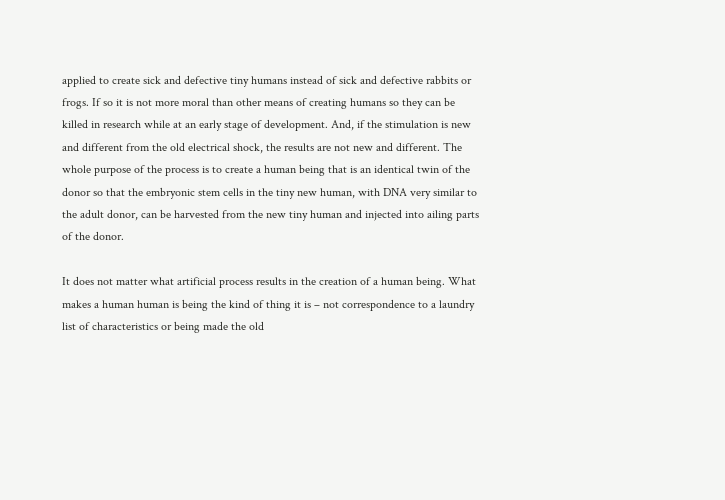applied to create sick and defective tiny humans instead of sick and defective rabbits or frogs. If so it is not more moral than other means of creating humans so they can be killed in research while at an early stage of development. And, if the stimulation is new and different from the old electrical shock, the results are not new and different. The whole purpose of the process is to create a human being that is an identical twin of the donor so that the embryonic stem cells in the tiny new human, with DNA very similar to the adult donor, can be harvested from the new tiny human and injected into ailing parts of the donor.

It does not matter what artificial process results in the creation of a human being. What makes a human human is being the kind of thing it is – not correspondence to a laundry list of characteristics or being made the old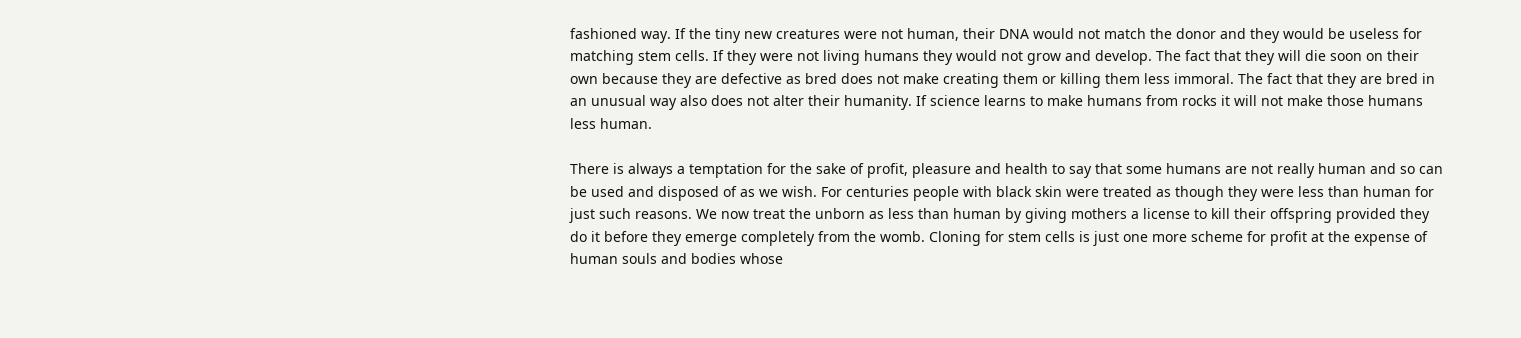fashioned way. If the tiny new creatures were not human, their DNA would not match the donor and they would be useless for matching stem cells. If they were not living humans they would not grow and develop. The fact that they will die soon on their own because they are defective as bred does not make creating them or killing them less immoral. The fact that they are bred in an unusual way also does not alter their humanity. If science learns to make humans from rocks it will not make those humans less human.

There is always a temptation for the sake of profit, pleasure and health to say that some humans are not really human and so can be used and disposed of as we wish. For centuries people with black skin were treated as though they were less than human for just such reasons. We now treat the unborn as less than human by giving mothers a license to kill their offspring provided they do it before they emerge completely from the womb. Cloning for stem cells is just one more scheme for profit at the expense of human souls and bodies whose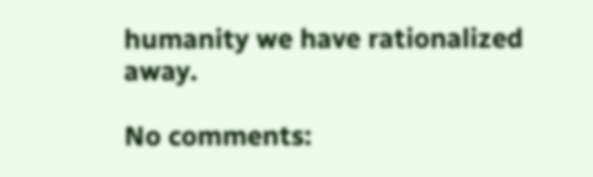humanity we have rationalized away.

No comments: